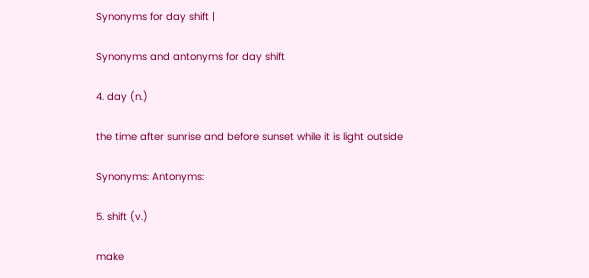Synonyms for day shift |

Synonyms and antonyms for day shift

4. day (n.)

the time after sunrise and before sunset while it is light outside

Synonyms: Antonyms:

5. shift (v.)

make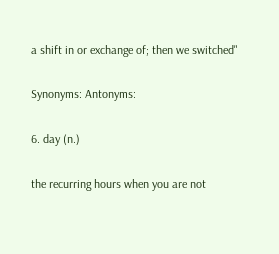a shift in or exchange of; then we switched"

Synonyms: Antonyms:

6. day (n.)

the recurring hours when you are not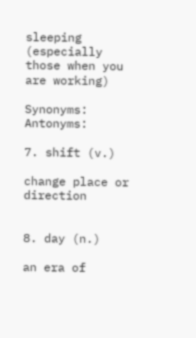sleeping (especially those when you are working)

Synonyms: Antonyms:

7. shift (v.)

change place or direction


8. day (n.)

an era of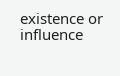existence or influence